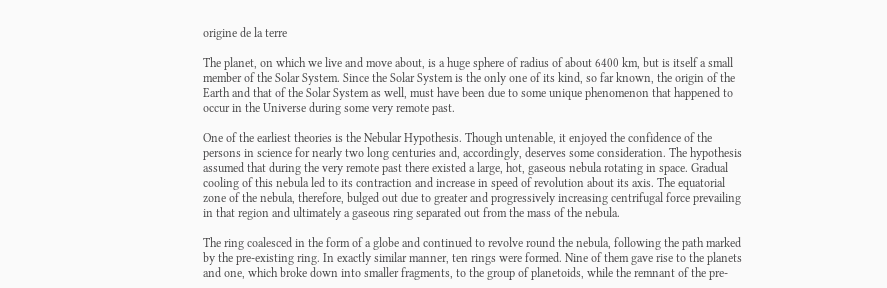origine de la terre

The planet, on which we live and move about, is a huge sphere of radius of about 6400 km, but is itself a small member of the Solar System. Since the Solar System is the only one of its kind, so far known, the origin of the Earth and that of the Solar System as well, must have been due to some unique phenomenon that happened to occur in the Universe during some very remote past.

One of the earliest theories is the Nebular Hypothesis. Though untenable, it enjoyed the confidence of the persons in science for nearly two long centuries and, accordingly, deserves some consideration. The hypothesis assumed that during the very remote past there existed a large, hot, gaseous nebula rotating in space. Gradual cooling of this nebula led to its contraction and increase in speed of revolution about its axis. The equatorial zone of the nebula, therefore, bulged out due to greater and progressively increasing centrifugal force prevailing in that region and ultimately a gaseous ring separated out from the mass of the nebula.

The ring coalesced in the form of a globe and continued to revolve round the nebula, following the path marked by the pre-existing ring. In exactly similar manner, ten rings were formed. Nine of them gave rise to the planets and one, which broke down into smaller fragments, to the group of planetoids, while the remnant of the pre-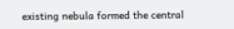existing nebula formed the central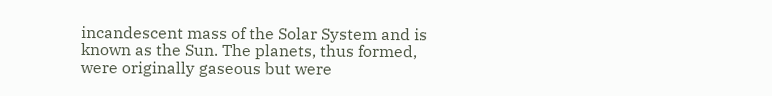incandescent mass of the Solar System and is known as the Sun. The planets, thus formed, were originally gaseous but were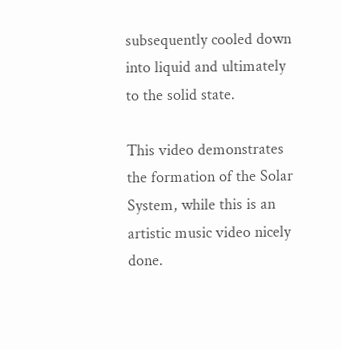subsequently cooled down into liquid and ultimately to the solid state.

This video demonstrates the formation of the Solar System, while this is an artistic music video nicely done.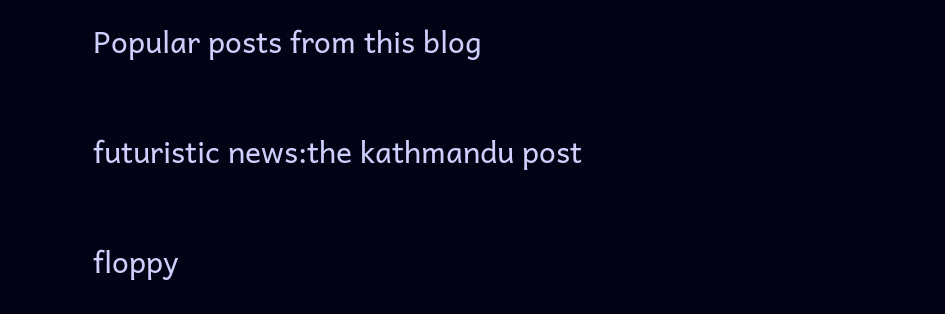Popular posts from this blog

futuristic news:the kathmandu post

floppy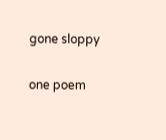gone sloppy

one poem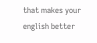that makes your english better